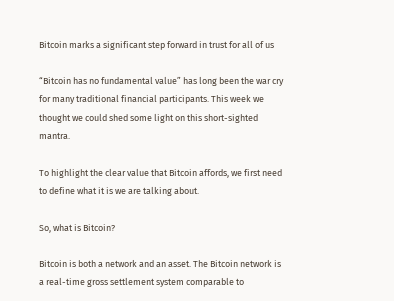Bitcoin marks a significant step forward in trust for all of us

“Bitcoin has no fundamental value” has long been the war cry for many traditional financial participants. This week we thought we could shed some light on this short-sighted mantra.

To highlight the clear value that Bitcoin affords, we first need to define what it is we are talking about.

So, what is Bitcoin?

Bitcoin is both a network and an asset. The Bitcoin network is a real-time gross settlement system comparable to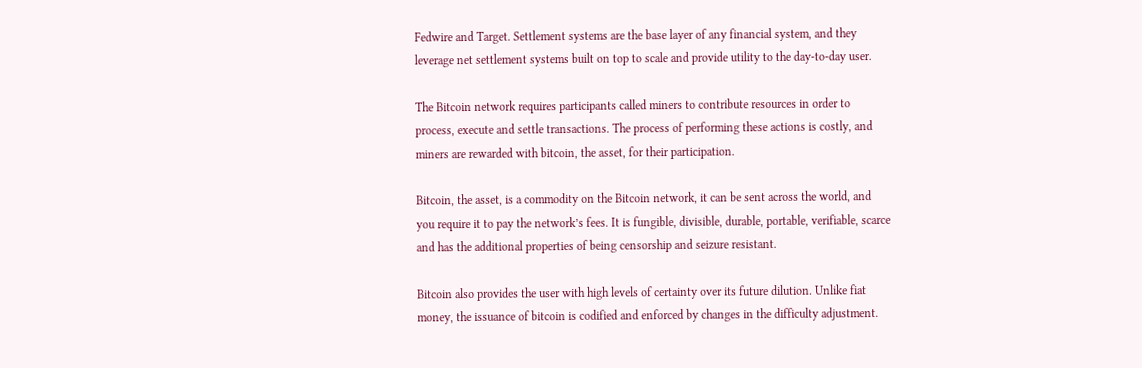Fedwire and Target. Settlement systems are the base layer of any financial system, and they leverage net settlement systems built on top to scale and provide utility to the day-to-day user.

The Bitcoin network requires participants called miners to contribute resources in order to process, execute and settle transactions. The process of performing these actions is costly, and miners are rewarded with bitcoin, the asset, for their participation.

Bitcoin, the asset, is a commodity on the Bitcoin network, it can be sent across the world, and you require it to pay the network’s fees. It is fungible, divisible, durable, portable, verifiable, scarce and has the additional properties of being censorship and seizure resistant.

Bitcoin also provides the user with high levels of certainty over its future dilution. Unlike fiat money, the issuance of bitcoin is codified and enforced by changes in the difficulty adjustment.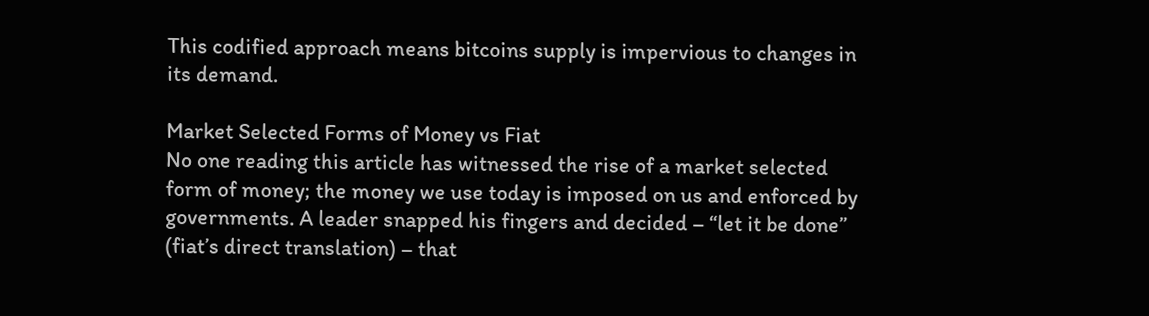This codified approach means bitcoins supply is impervious to changes in its demand.

Market Selected Forms of Money vs Fiat
No one reading this article has witnessed the rise of a market selected form of money; the money we use today is imposed on us and enforced by governments. A leader snapped his fingers and decided – “let it be done” (fiat’s direct translation) – that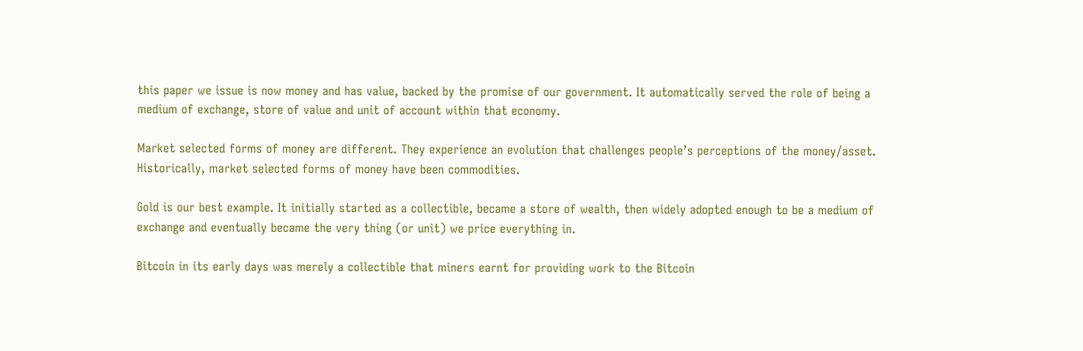this paper we issue is now money and has value, backed by the promise of our government. It automatically served the role of being a medium of exchange, store of value and unit of account within that economy.

Market selected forms of money are different. They experience an evolution that challenges people’s perceptions of the money/asset. Historically, market selected forms of money have been commodities.

Gold is our best example. It initially started as a collectible, became a store of wealth, then widely adopted enough to be a medium of exchange and eventually became the very thing (or unit) we price everything in.

Bitcoin in its early days was merely a collectible that miners earnt for providing work to the Bitcoin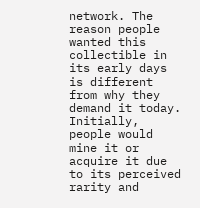network. The reason people wanted this collectible in its early days is different from why they demand it today. Initially, people would mine it or acquire it due to its perceived rarity and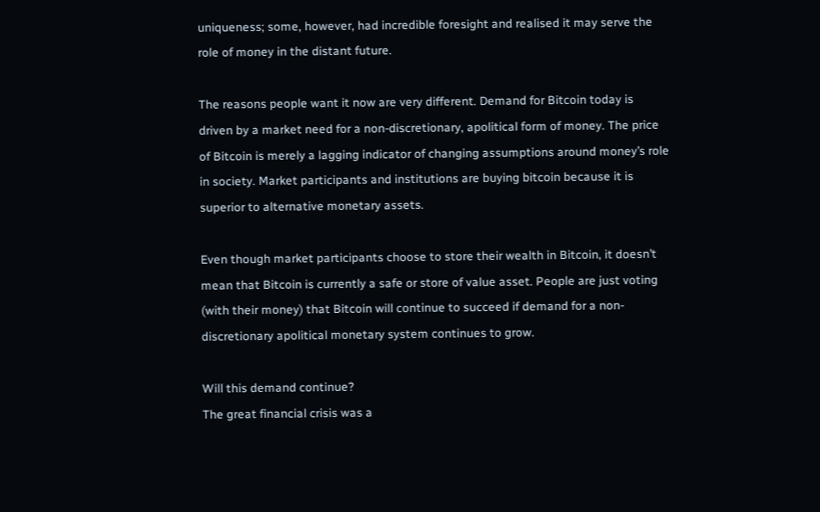uniqueness; some, however, had incredible foresight and realised it may serve the role of money in the distant future.

The reasons people want it now are very different. Demand for Bitcoin today is driven by a market need for a non-discretionary, apolitical form of money. The price of Bitcoin is merely a lagging indicator of changing assumptions around money’s role in society. Market participants and institutions are buying bitcoin because it is superior to alternative monetary assets.

Even though market participants choose to store their wealth in Bitcoin, it doesn’t mean that Bitcoin is currently a safe or store of value asset. People are just voting (with their money) that Bitcoin will continue to succeed if demand for a non-discretionary apolitical monetary system continues to grow.

Will this demand continue?
The great financial crisis was a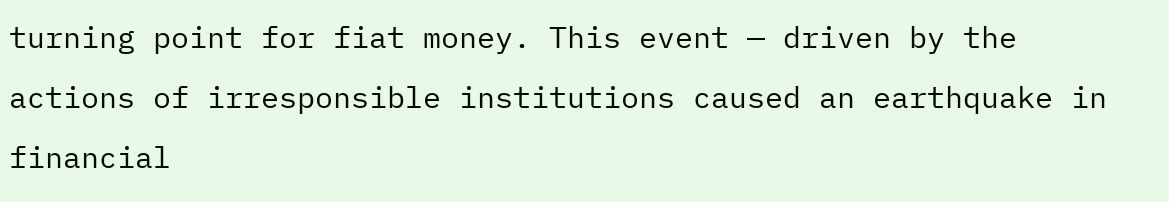turning point for fiat money. This event — driven by the actions of irresponsible institutions caused an earthquake in financial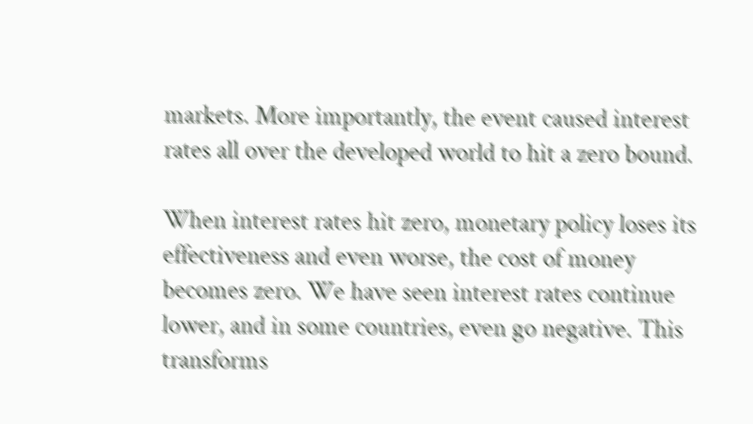markets. More importantly, the event caused interest rates all over the developed world to hit a zero bound.

When interest rates hit zero, monetary policy loses its effectiveness and even worse, the cost of money becomes zero. We have seen interest rates continue lower, and in some countries, even go negative. This transforms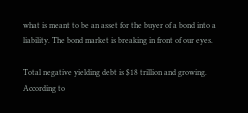what is meant to be an asset for the buyer of a bond into a liability. The bond market is breaking in front of our eyes.

Total negative yielding debt is $18 trillion and growing. According to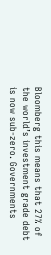Bloomberg this means that 27% of the world’s investment grade debt is now sub-zero. Governments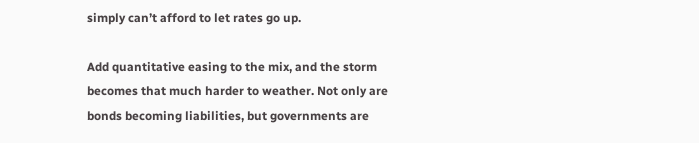simply can’t afford to let rates go up.

Add quantitative easing to the mix, and the storm becomes that much harder to weather. Not only are bonds becoming liabilities, but governments are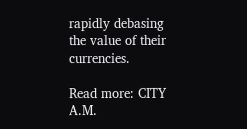rapidly debasing the value of their currencies.

Read more: CITY A.M.